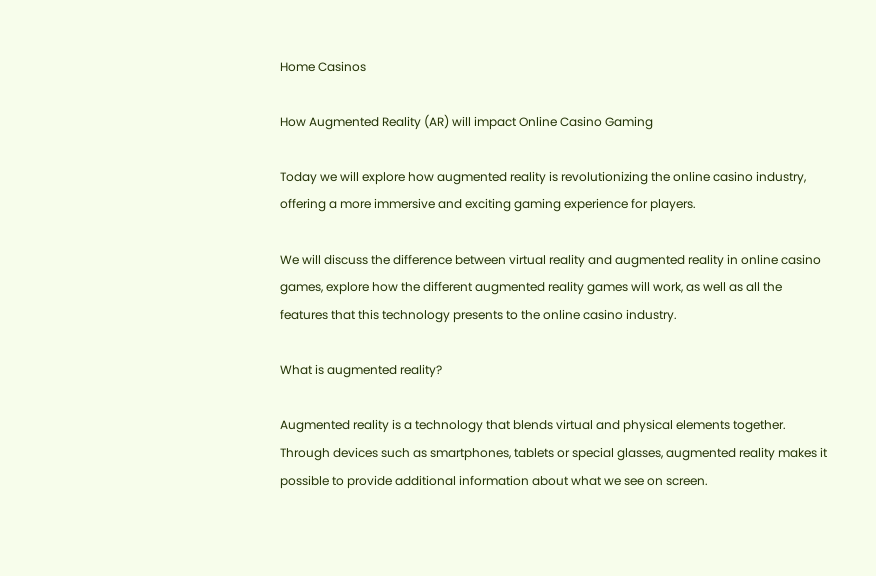Home Casinos

How Augmented Reality (AR) will impact Online Casino Gaming

Today we will explore how augmented reality is revolutionizing the online casino industry, offering a more immersive and exciting gaming experience for players.

We will discuss the difference between virtual reality and augmented reality in online casino games, explore how the different augmented reality games will work, as well as all the features that this technology presents to the online casino industry.

What is augmented reality?

Augmented reality is a technology that blends virtual and physical elements together. Through devices such as smartphones, tablets or special glasses, augmented reality makes it possible to provide additional information about what we see on screen.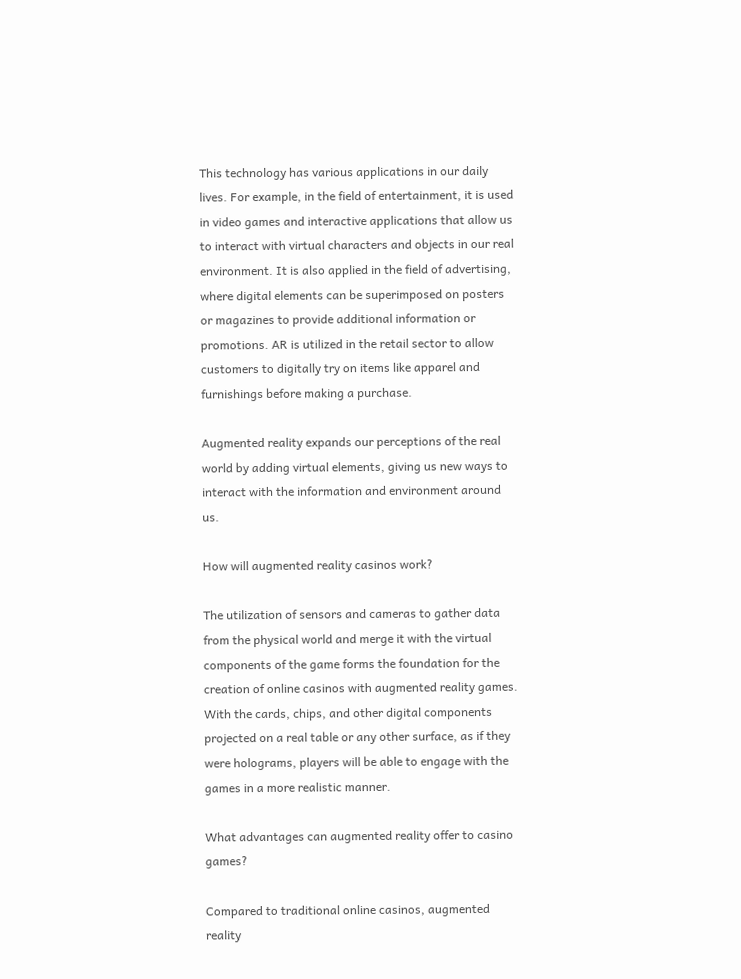This technology has various applications in our daily lives. For example, in the field of entertainment, it is used in video games and interactive applications that allow us to interact with virtual characters and objects in our real environment. It is also applied in the field of advertising, where digital elements can be superimposed on posters or magazines to provide additional information or promotions. AR is utilized in the retail sector to allow customers to digitally try on items like apparel and furnishings before making a purchase.

Augmented reality expands our perceptions of the real world by adding virtual elements, giving us new ways to interact with the information and environment around us.

How will augmented reality casinos work?

The utilization of sensors and cameras to gather data from the physical world and merge it with the virtual components of the game forms the foundation for the creation of online casinos with augmented reality games. With the cards, chips, and other digital components projected on a real table or any other surface, as if they were holograms, players will be able to engage with the games in a more realistic manner.

What advantages can augmented reality offer to casino games?

Compared to traditional online casinos, augmented reality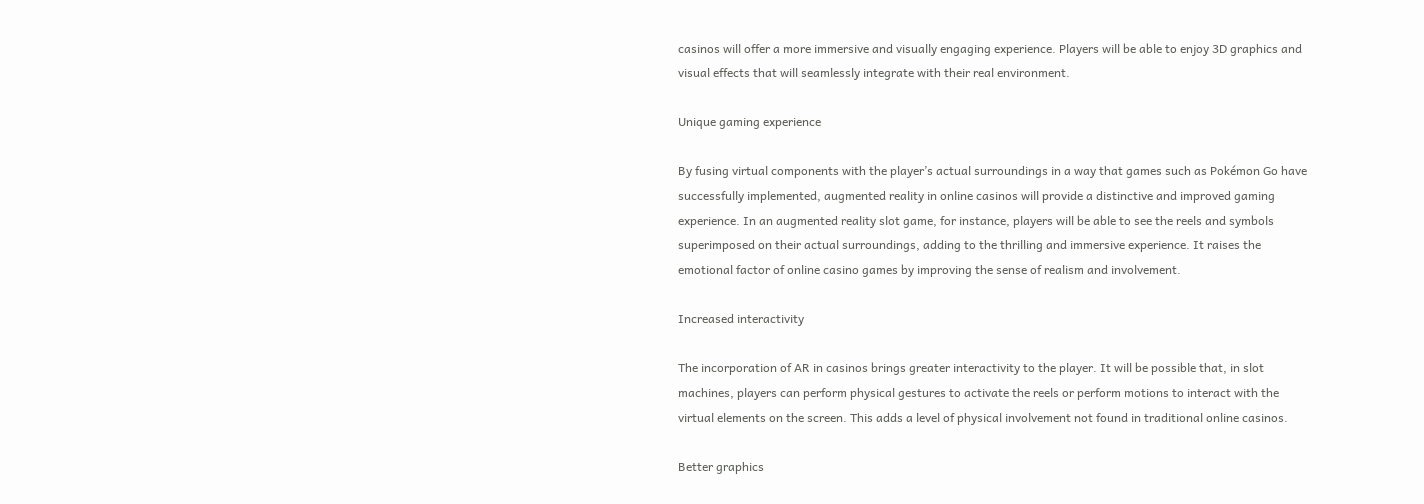casinos will offer a more immersive and visually engaging experience. Players will be able to enjoy 3D graphics and visual effects that will seamlessly integrate with their real environment.

Unique gaming experience

By fusing virtual components with the player’s actual surroundings in a way that games such as Pokémon Go have successfully implemented, augmented reality in online casinos will provide a distinctive and improved gaming experience. In an augmented reality slot game, for instance, players will be able to see the reels and symbols superimposed on their actual surroundings, adding to the thrilling and immersive experience. It raises the emotional factor of online casino games by improving the sense of realism and involvement.

Increased interactivity

The incorporation of AR in casinos brings greater interactivity to the player. It will be possible that, in slot machines, players can perform physical gestures to activate the reels or perform motions to interact with the virtual elements on the screen. This adds a level of physical involvement not found in traditional online casinos.

Better graphics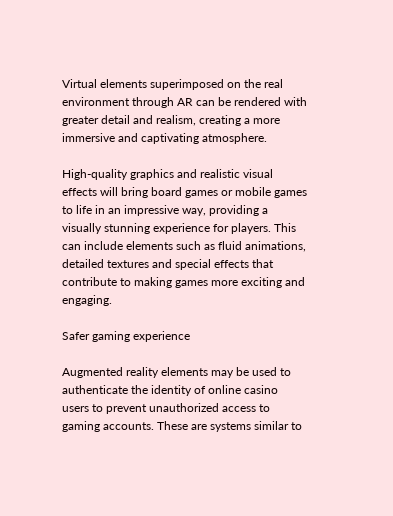Virtual elements superimposed on the real environment through AR can be rendered with greater detail and realism, creating a more immersive and captivating atmosphere.

High-quality graphics and realistic visual effects will bring board games or mobile games to life in an impressive way, providing a visually stunning experience for players. This can include elements such as fluid animations, detailed textures and special effects that contribute to making games more exciting and engaging.

Safer gaming experience

Augmented reality elements may be used to authenticate the identity of online casino users to prevent unauthorized access to gaming accounts. These are systems similar to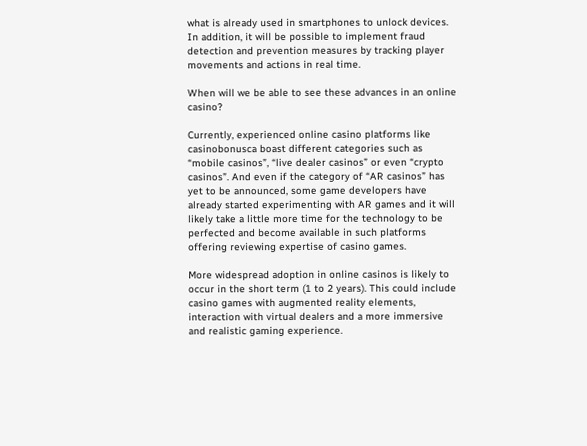what is already used in smartphones to unlock devices. In addition, it will be possible to implement fraud detection and prevention measures by tracking player movements and actions in real time.

When will we be able to see these advances in an online casino?

Currently, experienced online casino platforms like casinobonusca boast different categories such as “mobile casinos”, “live dealer casinos” or even “crypto casinos”. And even if the category of “AR casinos” has yet to be announced, some game developers have already started experimenting with AR games and it will likely take a little more time for the technology to be perfected and become available in such platforms offering reviewing expertise of casino games.

More widespread adoption in online casinos is likely to occur in the short term (1 to 2 years). This could include casino games with augmented reality elements, interaction with virtual dealers and a more immersive and realistic gaming experience.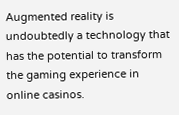Augmented reality is undoubtedly a technology that has the potential to transform the gaming experience in online casinos.